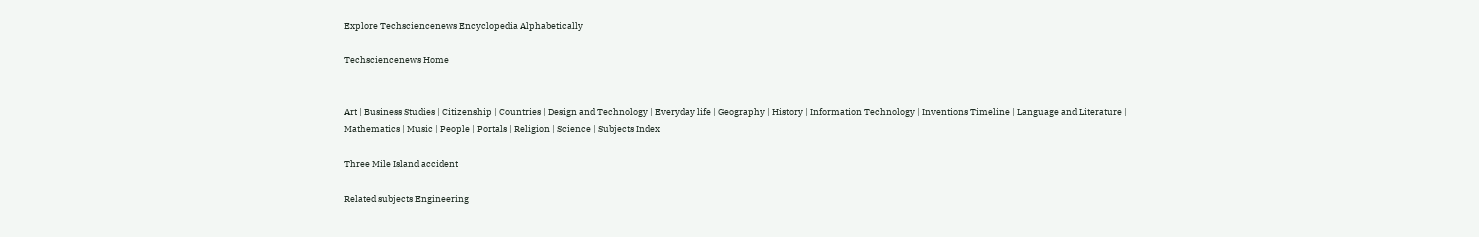Explore Techsciencenews Encyclopedia Alphabetically

Techsciencenews Home


Art | Business Studies | Citizenship | Countries | Design and Technology | Everyday life | Geography | History | Information Technology | Inventions Timeline | Language and Literature | Mathematics | Music | People | Portals | Religion | Science | Subjects Index

Three Mile Island accident

Related subjects Engineering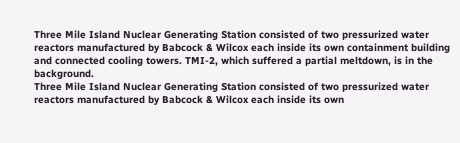Three Mile Island Nuclear Generating Station consisted of two pressurized water reactors manufactured by Babcock & Wilcox each inside its own containment building and connected cooling towers. TMI-2, which suffered a partial meltdown, is in the background.
Three Mile Island Nuclear Generating Station consisted of two pressurized water reactors manufactured by Babcock & Wilcox each inside its own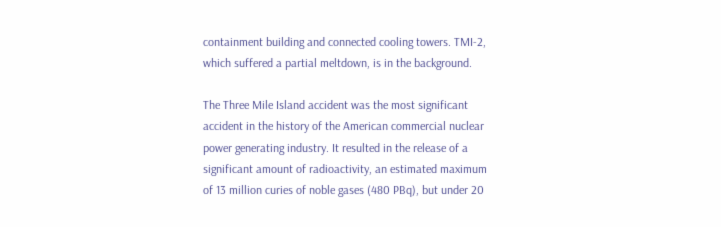containment building and connected cooling towers. TMI-2, which suffered a partial meltdown, is in the background.

The Three Mile Island accident was the most significant accident in the history of the American commercial nuclear power generating industry. It resulted in the release of a significant amount of radioactivity, an estimated maximum of 13 million curies of noble gases (480 PBq), but under 20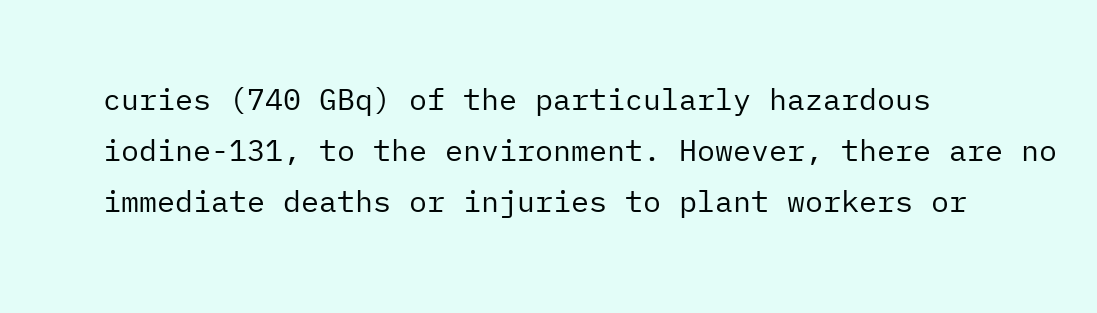curies (740 GBq) of the particularly hazardous iodine-131, to the environment. However, there are no immediate deaths or injuries to plant workers or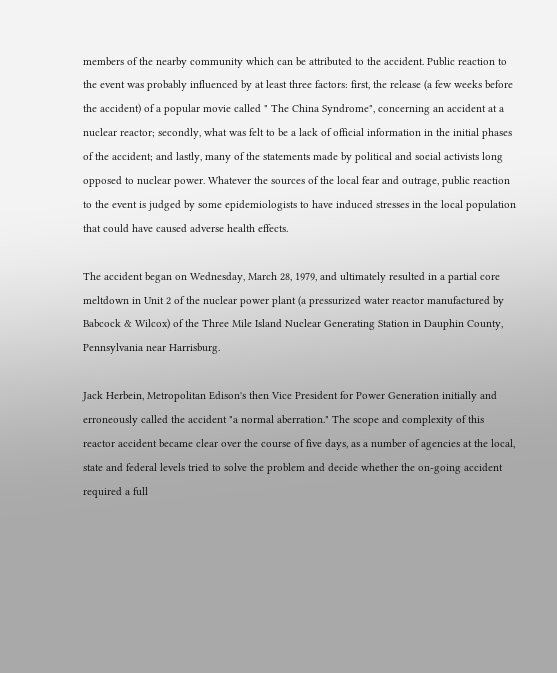members of the nearby community which can be attributed to the accident. Public reaction to the event was probably influenced by at least three factors: first, the release (a few weeks before the accident) of a popular movie called " The China Syndrome", concerning an accident at a nuclear reactor; secondly, what was felt to be a lack of official information in the initial phases of the accident; and lastly, many of the statements made by political and social activists long opposed to nuclear power. Whatever the sources of the local fear and outrage, public reaction to the event is judged by some epidemiologists to have induced stresses in the local population that could have caused adverse health effects.

The accident began on Wednesday, March 28, 1979, and ultimately resulted in a partial core meltdown in Unit 2 of the nuclear power plant (a pressurized water reactor manufactured by Babcock & Wilcox) of the Three Mile Island Nuclear Generating Station in Dauphin County, Pennsylvania near Harrisburg.

Jack Herbein, Metropolitan Edison's then Vice President for Power Generation initially and erroneously called the accident "a normal aberration." The scope and complexity of this reactor accident became clear over the course of five days, as a number of agencies at the local, state and federal levels tried to solve the problem and decide whether the on-going accident required a full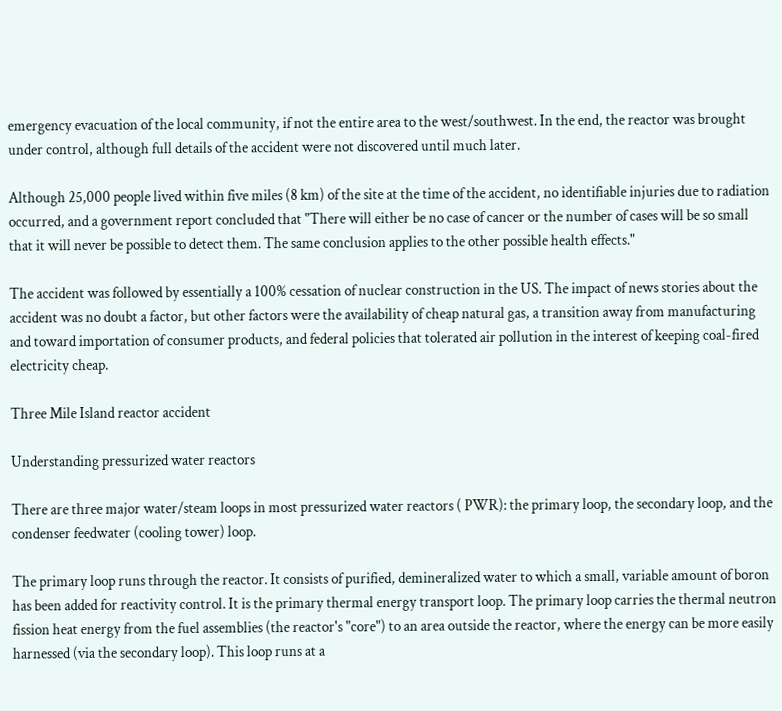emergency evacuation of the local community, if not the entire area to the west/southwest. In the end, the reactor was brought under control, although full details of the accident were not discovered until much later.

Although 25,000 people lived within five miles (8 km) of the site at the time of the accident, no identifiable injuries due to radiation occurred, and a government report concluded that "There will either be no case of cancer or the number of cases will be so small that it will never be possible to detect them. The same conclusion applies to the other possible health effects."

The accident was followed by essentially a 100% cessation of nuclear construction in the US. The impact of news stories about the accident was no doubt a factor, but other factors were the availability of cheap natural gas, a transition away from manufacturing and toward importation of consumer products, and federal policies that tolerated air pollution in the interest of keeping coal-fired electricity cheap.

Three Mile Island reactor accident

Understanding pressurized water reactors

There are three major water/steam loops in most pressurized water reactors ( PWR): the primary loop, the secondary loop, and the condenser feedwater (cooling tower) loop.

The primary loop runs through the reactor. It consists of purified, demineralized water to which a small, variable amount of boron has been added for reactivity control. It is the primary thermal energy transport loop. The primary loop carries the thermal neutron fission heat energy from the fuel assemblies (the reactor's "core") to an area outside the reactor, where the energy can be more easily harnessed (via the secondary loop). This loop runs at a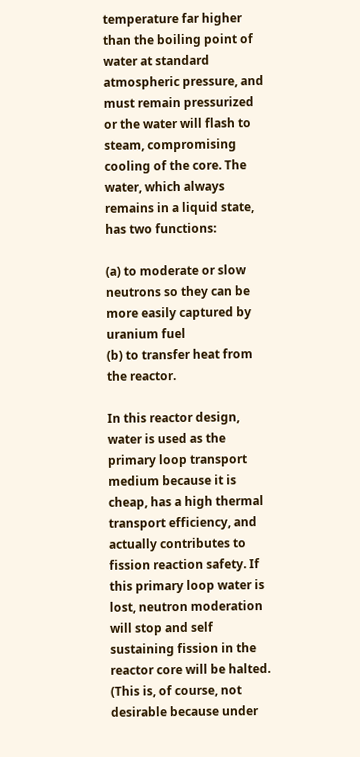temperature far higher than the boiling point of water at standard atmospheric pressure, and must remain pressurized or the water will flash to steam, compromising cooling of the core. The water, which always remains in a liquid state, has two functions:

(a) to moderate or slow neutrons so they can be more easily captured by uranium fuel
(b) to transfer heat from the reactor.

In this reactor design, water is used as the primary loop transport medium because it is cheap, has a high thermal transport efficiency, and actually contributes to fission reaction safety. If this primary loop water is lost, neutron moderation will stop and self sustaining fission in the reactor core will be halted. (This is, of course, not desirable because under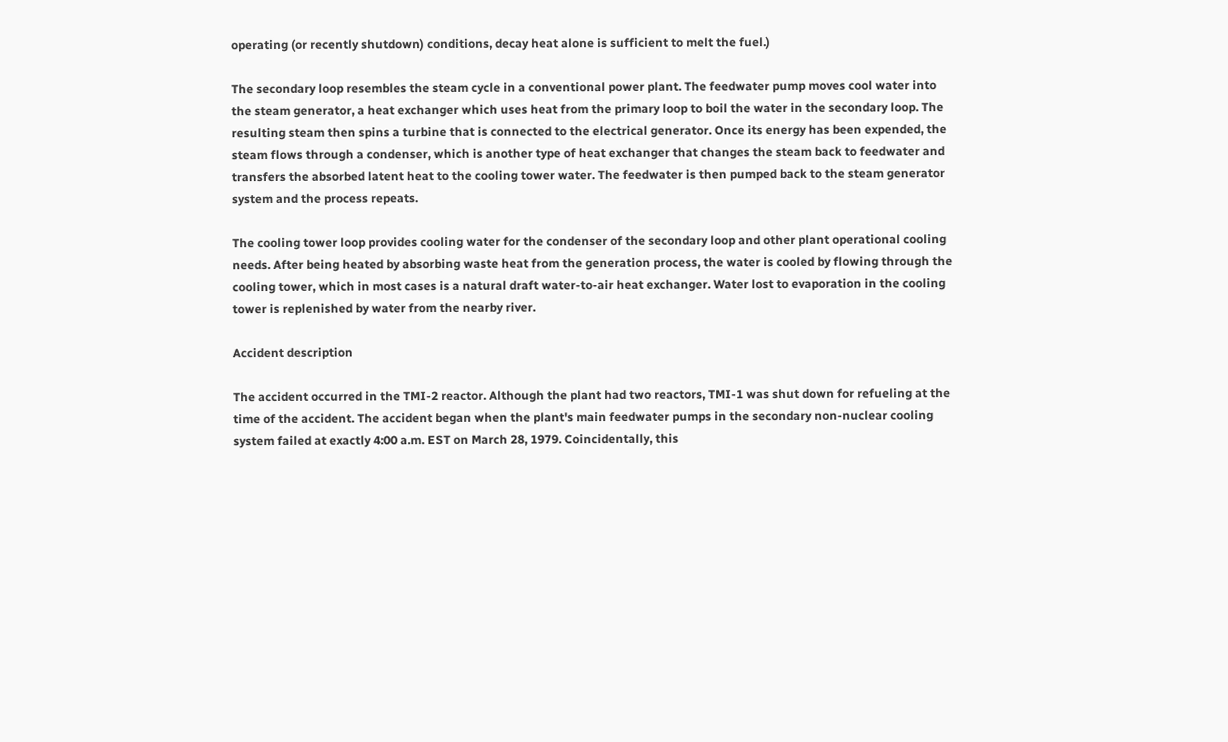operating (or recently shutdown) conditions, decay heat alone is sufficient to melt the fuel.)

The secondary loop resembles the steam cycle in a conventional power plant. The feedwater pump moves cool water into the steam generator, a heat exchanger which uses heat from the primary loop to boil the water in the secondary loop. The resulting steam then spins a turbine that is connected to the electrical generator. Once its energy has been expended, the steam flows through a condenser, which is another type of heat exchanger that changes the steam back to feedwater and transfers the absorbed latent heat to the cooling tower water. The feedwater is then pumped back to the steam generator system and the process repeats.

The cooling tower loop provides cooling water for the condenser of the secondary loop and other plant operational cooling needs. After being heated by absorbing waste heat from the generation process, the water is cooled by flowing through the cooling tower, which in most cases is a natural draft water-to-air heat exchanger. Water lost to evaporation in the cooling tower is replenished by water from the nearby river.

Accident description

The accident occurred in the TMI-2 reactor. Although the plant had two reactors, TMI-1 was shut down for refueling at the time of the accident. The accident began when the plant's main feedwater pumps in the secondary non-nuclear cooling system failed at exactly 4:00 a.m. EST on March 28, 1979. Coincidentally, this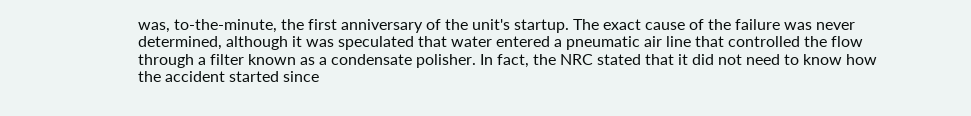was, to-the-minute, the first anniversary of the unit's startup. The exact cause of the failure was never determined, although it was speculated that water entered a pneumatic air line that controlled the flow through a filter known as a condensate polisher. In fact, the NRC stated that it did not need to know how the accident started since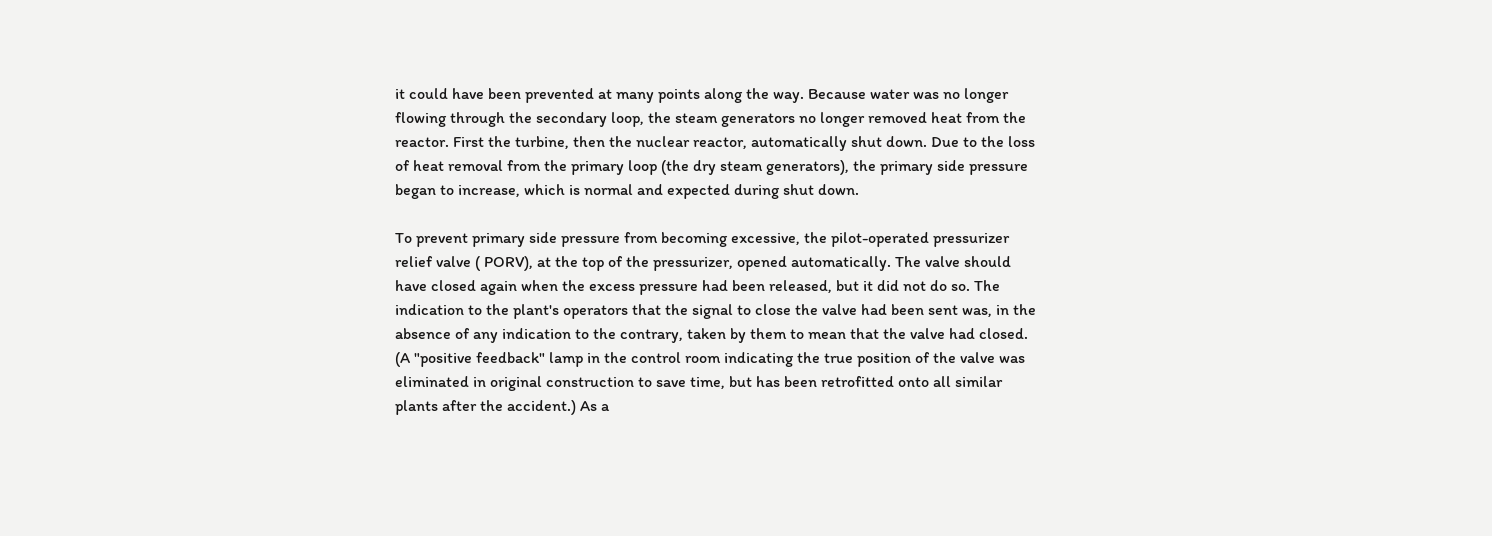it could have been prevented at many points along the way. Because water was no longer flowing through the secondary loop, the steam generators no longer removed heat from the reactor. First the turbine, then the nuclear reactor, automatically shut down. Due to the loss of heat removal from the primary loop (the dry steam generators), the primary side pressure began to increase, which is normal and expected during shut down.

To prevent primary side pressure from becoming excessive, the pilot-operated pressurizer relief valve ( PORV), at the top of the pressurizer, opened automatically. The valve should have closed again when the excess pressure had been released, but it did not do so. The indication to the plant's operators that the signal to close the valve had been sent was, in the absence of any indication to the contrary, taken by them to mean that the valve had closed. (A "positive feedback" lamp in the control room indicating the true position of the valve was eliminated in original construction to save time, but has been retrofitted onto all similar plants after the accident.) As a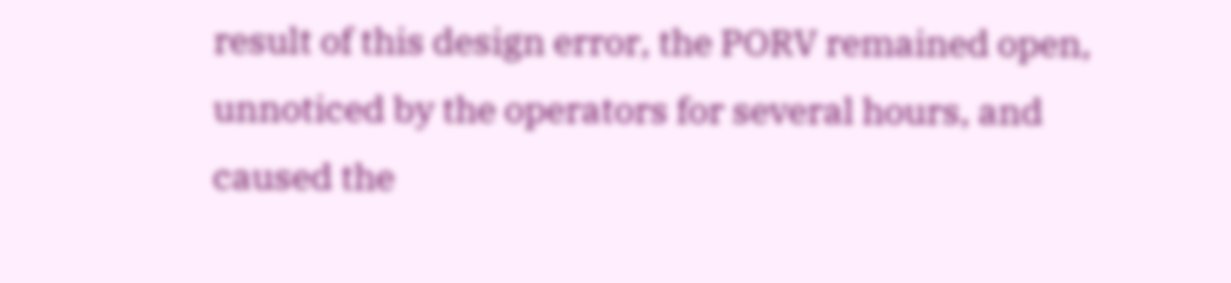result of this design error, the PORV remained open, unnoticed by the operators for several hours, and caused the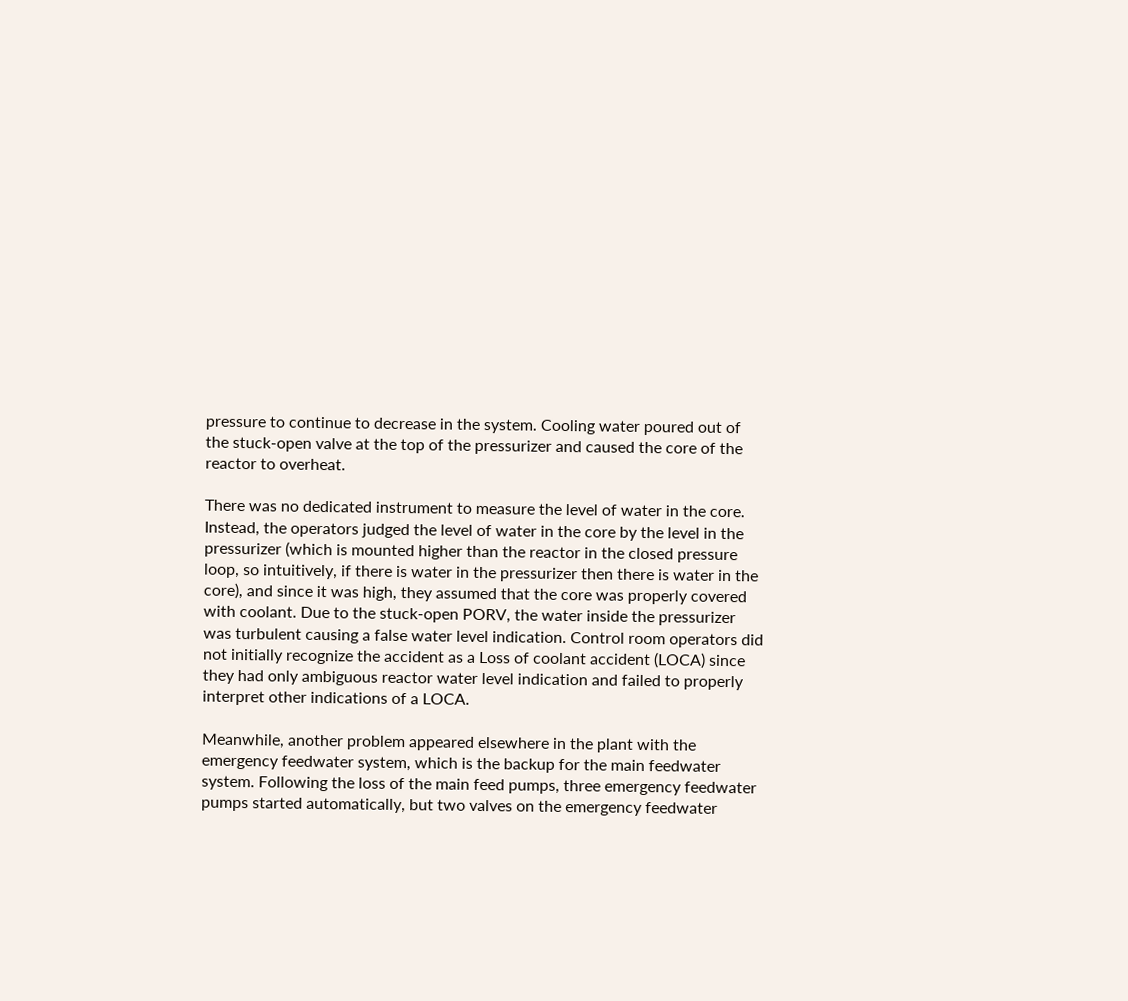pressure to continue to decrease in the system. Cooling water poured out of the stuck-open valve at the top of the pressurizer and caused the core of the reactor to overheat.

There was no dedicated instrument to measure the level of water in the core. Instead, the operators judged the level of water in the core by the level in the pressurizer (which is mounted higher than the reactor in the closed pressure loop, so intuitively, if there is water in the pressurizer then there is water in the core), and since it was high, they assumed that the core was properly covered with coolant. Due to the stuck-open PORV, the water inside the pressurizer was turbulent causing a false water level indication. Control room operators did not initially recognize the accident as a Loss of coolant accident (LOCA) since they had only ambiguous reactor water level indication and failed to properly interpret other indications of a LOCA.

Meanwhile, another problem appeared elsewhere in the plant with the emergency feedwater system, which is the backup for the main feedwater system. Following the loss of the main feed pumps, three emergency feedwater pumps started automatically, but two valves on the emergency feedwater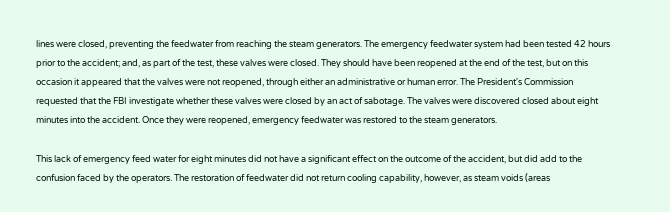lines were closed, preventing the feedwater from reaching the steam generators. The emergency feedwater system had been tested 42 hours prior to the accident; and, as part of the test, these valves were closed. They should have been reopened at the end of the test, but on this occasion it appeared that the valves were not reopened, through either an administrative or human error. The President's Commission requested that the FBI investigate whether these valves were closed by an act of sabotage. The valves were discovered closed about eight minutes into the accident. Once they were reopened, emergency feedwater was restored to the steam generators.

This lack of emergency feed water for eight minutes did not have a significant effect on the outcome of the accident, but did add to the confusion faced by the operators. The restoration of feedwater did not return cooling capability, however, as steam voids (areas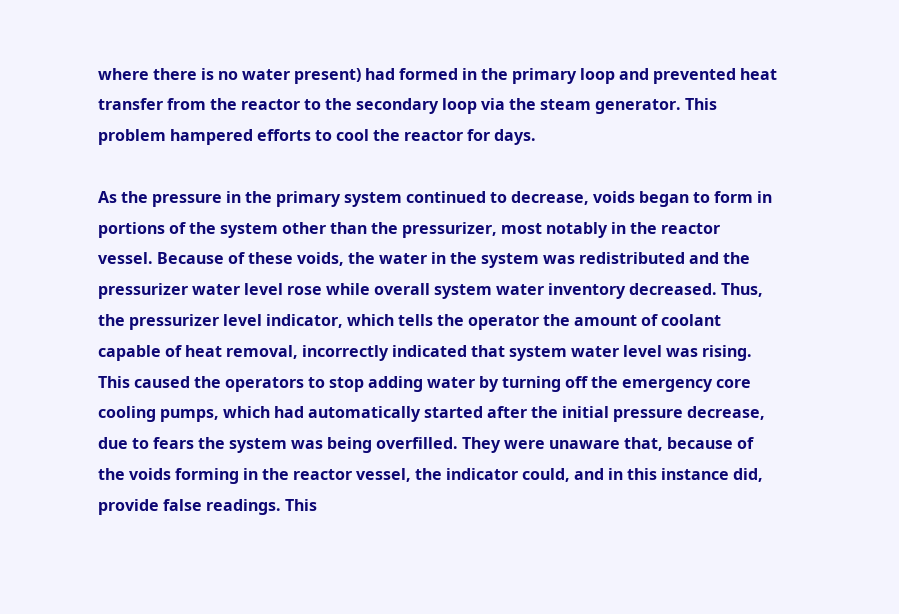where there is no water present) had formed in the primary loop and prevented heat transfer from the reactor to the secondary loop via the steam generator. This problem hampered efforts to cool the reactor for days.

As the pressure in the primary system continued to decrease, voids began to form in portions of the system other than the pressurizer, most notably in the reactor vessel. Because of these voids, the water in the system was redistributed and the pressurizer water level rose while overall system water inventory decreased. Thus, the pressurizer level indicator, which tells the operator the amount of coolant capable of heat removal, incorrectly indicated that system water level was rising. This caused the operators to stop adding water by turning off the emergency core cooling pumps, which had automatically started after the initial pressure decrease, due to fears the system was being overfilled. They were unaware that, because of the voids forming in the reactor vessel, the indicator could, and in this instance did, provide false readings. This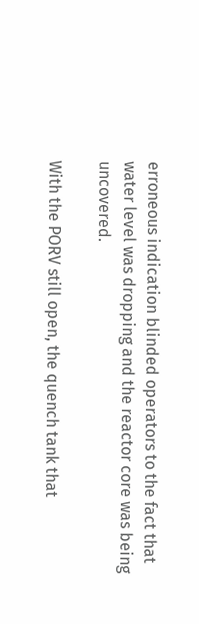erroneous indication blinded operators to the fact that water level was dropping and the reactor core was being uncovered.

With the PORV still open, the quench tank that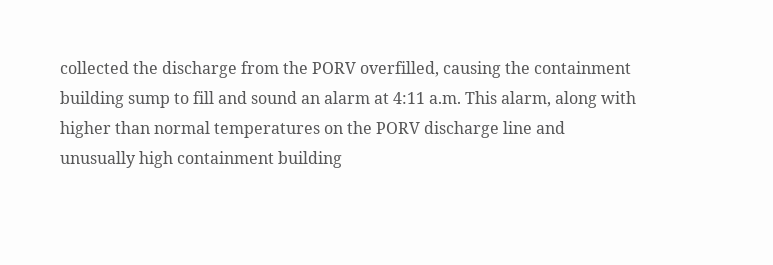collected the discharge from the PORV overfilled, causing the containment building sump to fill and sound an alarm at 4:11 a.m. This alarm, along with higher than normal temperatures on the PORV discharge line and unusually high containment building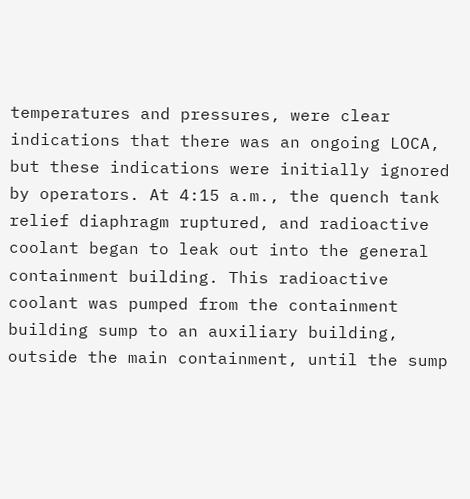temperatures and pressures, were clear indications that there was an ongoing LOCA, but these indications were initially ignored by operators. At 4:15 a.m., the quench tank relief diaphragm ruptured, and radioactive coolant began to leak out into the general containment building. This radioactive coolant was pumped from the containment building sump to an auxiliary building, outside the main containment, until the sump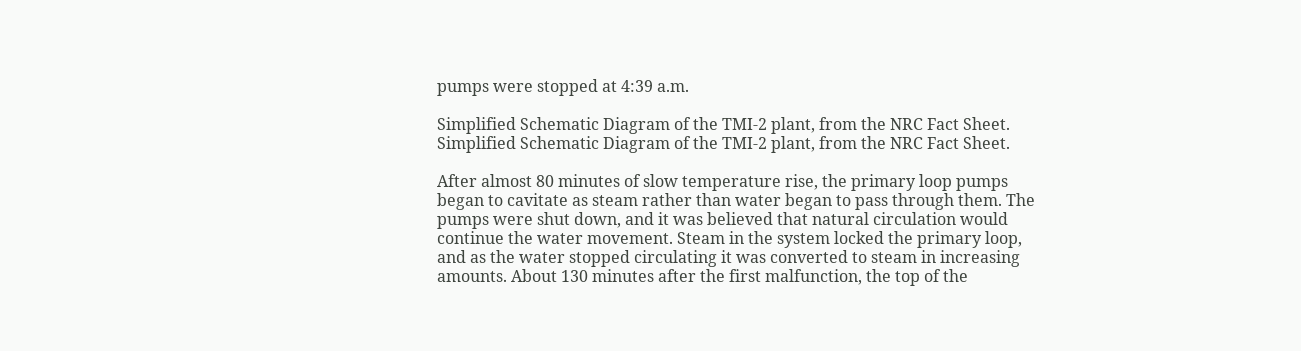pumps were stopped at 4:39 a.m.

Simplified Schematic Diagram of the TMI-2 plant, from the NRC Fact Sheet.
Simplified Schematic Diagram of the TMI-2 plant, from the NRC Fact Sheet.

After almost 80 minutes of slow temperature rise, the primary loop pumps began to cavitate as steam rather than water began to pass through them. The pumps were shut down, and it was believed that natural circulation would continue the water movement. Steam in the system locked the primary loop, and as the water stopped circulating it was converted to steam in increasing amounts. About 130 minutes after the first malfunction, the top of the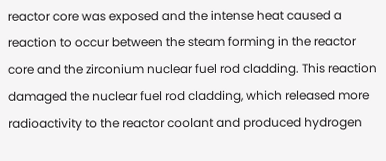reactor core was exposed and the intense heat caused a reaction to occur between the steam forming in the reactor core and the zirconium nuclear fuel rod cladding. This reaction damaged the nuclear fuel rod cladding, which released more radioactivity to the reactor coolant and produced hydrogen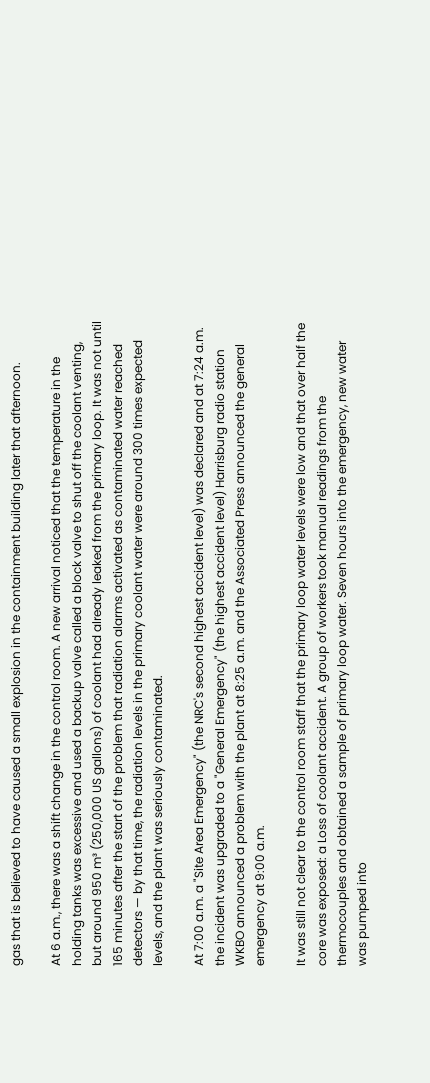gas that is believed to have caused a small explosion in the containment building later that afternoon.

At 6 a.m., there was a shift change in the control room. A new arrival noticed that the temperature in the holding tanks was excessive and used a backup valve called a block valve to shut off the coolant venting, but around 950 m³ (250,000 US gallons) of coolant had already leaked from the primary loop. It was not until 165 minutes after the start of the problem that radiation alarms activated as contaminated water reached detectors — by that time, the radiation levels in the primary coolant water were around 300 times expected levels, and the plant was seriously contaminated.

At 7:00 a.m. a "Site Area Emergency" (the NRC's second highest accident level) was declared and at 7:24 a.m. the incident was upgraded to a "General Emergency" (the highest accident level) Harrisburg radio station WKBO announced a problem with the plant at 8:25 a.m. and the Associated Press announced the general emergency at 9:00 a.m.

It was still not clear to the control room staff that the primary loop water levels were low and that over half the core was exposed: a Loss of coolant accident. A group of workers took manual readings from the thermocouples and obtained a sample of primary loop water. Seven hours into the emergency, new water was pumped into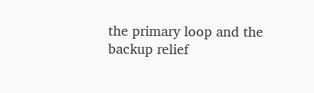the primary loop and the backup relief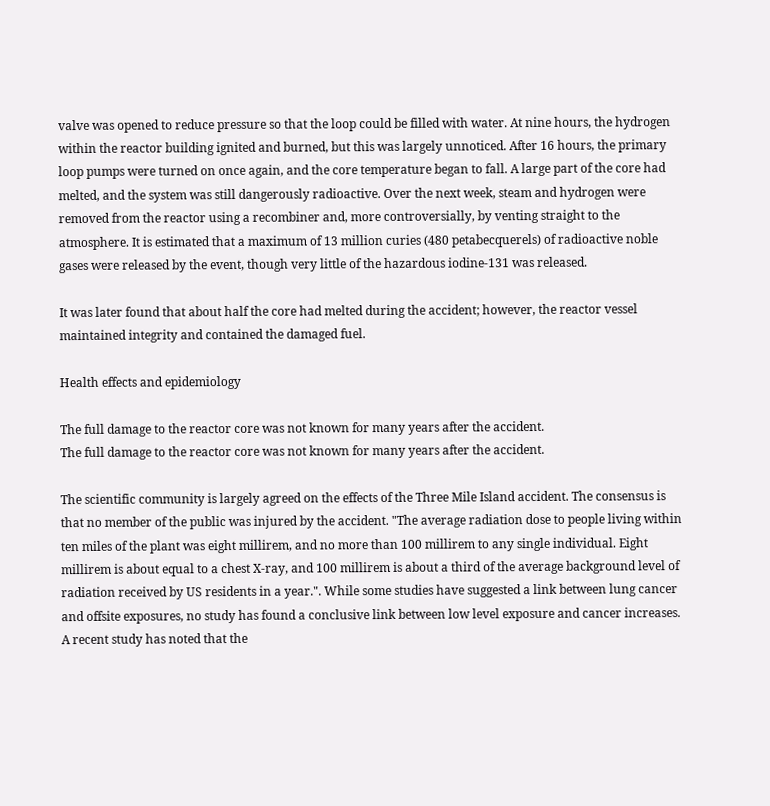valve was opened to reduce pressure so that the loop could be filled with water. At nine hours, the hydrogen within the reactor building ignited and burned, but this was largely unnoticed. After 16 hours, the primary loop pumps were turned on once again, and the core temperature began to fall. A large part of the core had melted, and the system was still dangerously radioactive. Over the next week, steam and hydrogen were removed from the reactor using a recombiner and, more controversially, by venting straight to the atmosphere. It is estimated that a maximum of 13 million curies (480 petabecquerels) of radioactive noble gases were released by the event, though very little of the hazardous iodine-131 was released.

It was later found that about half the core had melted during the accident; however, the reactor vessel maintained integrity and contained the damaged fuel.

Health effects and epidemiology

The full damage to the reactor core was not known for many years after the accident.
The full damage to the reactor core was not known for many years after the accident.

The scientific community is largely agreed on the effects of the Three Mile Island accident. The consensus is that no member of the public was injured by the accident. "The average radiation dose to people living within ten miles of the plant was eight millirem, and no more than 100 millirem to any single individual. Eight millirem is about equal to a chest X-ray, and 100 millirem is about a third of the average background level of radiation received by US residents in a year.". While some studies have suggested a link between lung cancer and offsite exposures, no study has found a conclusive link between low level exposure and cancer increases. A recent study has noted that the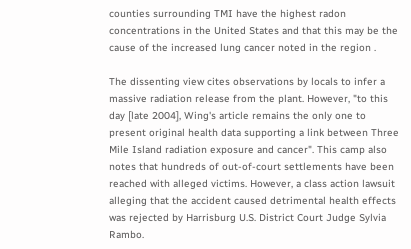counties surrounding TMI have the highest radon concentrations in the United States and that this may be the cause of the increased lung cancer noted in the region .

The dissenting view cites observations by locals to infer a massive radiation release from the plant. However, "to this day [late 2004], Wing's article remains the only one to present original health data supporting a link between Three Mile Island radiation exposure and cancer". This camp also notes that hundreds of out-of-court settlements have been reached with alleged victims. However, a class action lawsuit alleging that the accident caused detrimental health effects was rejected by Harrisburg U.S. District Court Judge Sylvia Rambo.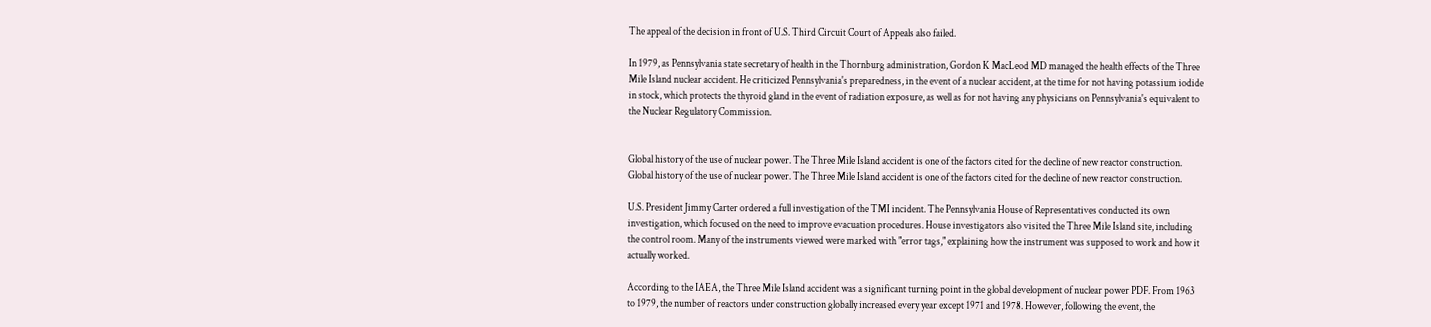The appeal of the decision in front of U.S. Third Circuit Court of Appeals also failed.

In 1979, as Pennsylvania state secretary of health in the Thornburg administration, Gordon K MacLeod MD managed the health effects of the Three Mile Island nuclear accident. He criticized Pennsylvania's preparedness, in the event of a nuclear accident, at the time for not having potassium iodide in stock, which protects the thyroid gland in the event of radiation exposure, as well as for not having any physicians on Pennsylvania's equivalent to the Nuclear Regulatory Commission.


Global history of the use of nuclear power. The Three Mile Island accident is one of the factors cited for the decline of new reactor construction.
Global history of the use of nuclear power. The Three Mile Island accident is one of the factors cited for the decline of new reactor construction.

U.S. President Jimmy Carter ordered a full investigation of the TMI incident. The Pennsylvania House of Representatives conducted its own investigation, which focused on the need to improve evacuation procedures. House investigators also visited the Three Mile Island site, including the control room. Many of the instruments viewed were marked with "error tags," explaining how the instrument was supposed to work and how it actually worked.

According to the IAEA, the Three Mile Island accident was a significant turning point in the global development of nuclear power PDF. From 1963 to 1979, the number of reactors under construction globally increased every year except 1971 and 1978. However, following the event, the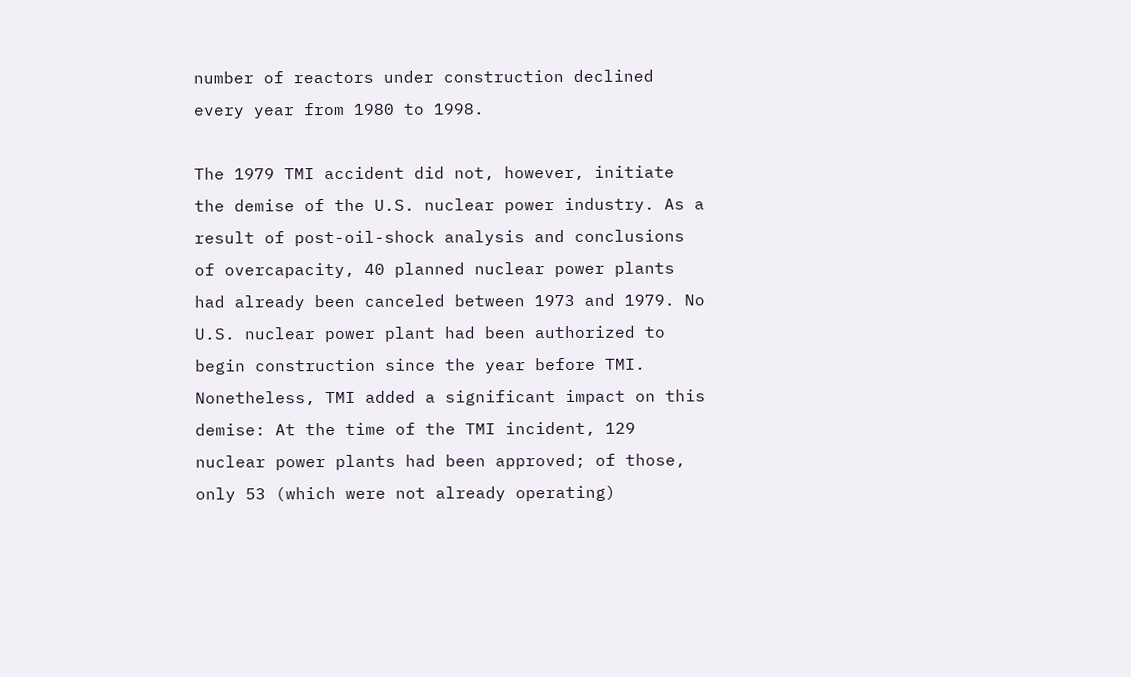number of reactors under construction declined every year from 1980 to 1998.

The 1979 TMI accident did not, however, initiate the demise of the U.S. nuclear power industry. As a result of post-oil-shock analysis and conclusions of overcapacity, 40 planned nuclear power plants had already been canceled between 1973 and 1979. No U.S. nuclear power plant had been authorized to begin construction since the year before TMI. Nonetheless, TMI added a significant impact on this demise: At the time of the TMI incident, 129 nuclear power plants had been approved; of those, only 53 (which were not already operating)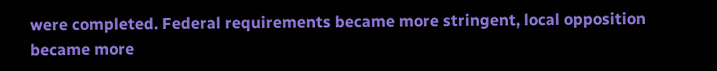were completed. Federal requirements became more stringent, local opposition became more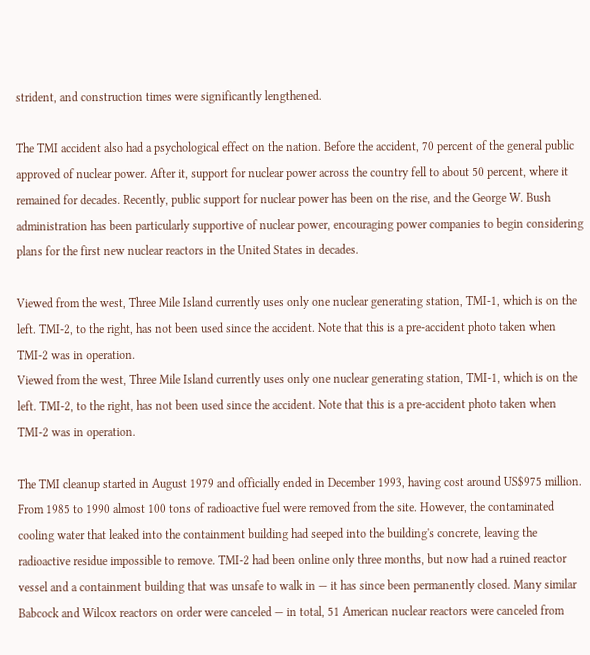strident, and construction times were significantly lengthened.

The TMI accident also had a psychological effect on the nation. Before the accident, 70 percent of the general public approved of nuclear power. After it, support for nuclear power across the country fell to about 50 percent, where it remained for decades. Recently, public support for nuclear power has been on the rise, and the George W. Bush administration has been particularly supportive of nuclear power, encouraging power companies to begin considering plans for the first new nuclear reactors in the United States in decades.

Viewed from the west, Three Mile Island currently uses only one nuclear generating station, TMI-1, which is on the left. TMI-2, to the right, has not been used since the accident. Note that this is a pre-accident photo taken when TMI-2 was in operation.
Viewed from the west, Three Mile Island currently uses only one nuclear generating station, TMI-1, which is on the left. TMI-2, to the right, has not been used since the accident. Note that this is a pre-accident photo taken when TMI-2 was in operation.

The TMI cleanup started in August 1979 and officially ended in December 1993, having cost around US$975 million. From 1985 to 1990 almost 100 tons of radioactive fuel were removed from the site. However, the contaminated cooling water that leaked into the containment building had seeped into the building's concrete, leaving the radioactive residue impossible to remove. TMI-2 had been online only three months, but now had a ruined reactor vessel and a containment building that was unsafe to walk in — it has since been permanently closed. Many similar Babcock and Wilcox reactors on order were canceled — in total, 51 American nuclear reactors were canceled from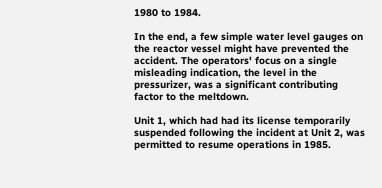1980 to 1984.

In the end, a few simple water level gauges on the reactor vessel might have prevented the accident. The operators' focus on a single misleading indication, the level in the pressurizer, was a significant contributing factor to the meltdown.

Unit 1, which had had its license temporarily suspended following the incident at Unit 2, was permitted to resume operations in 1985.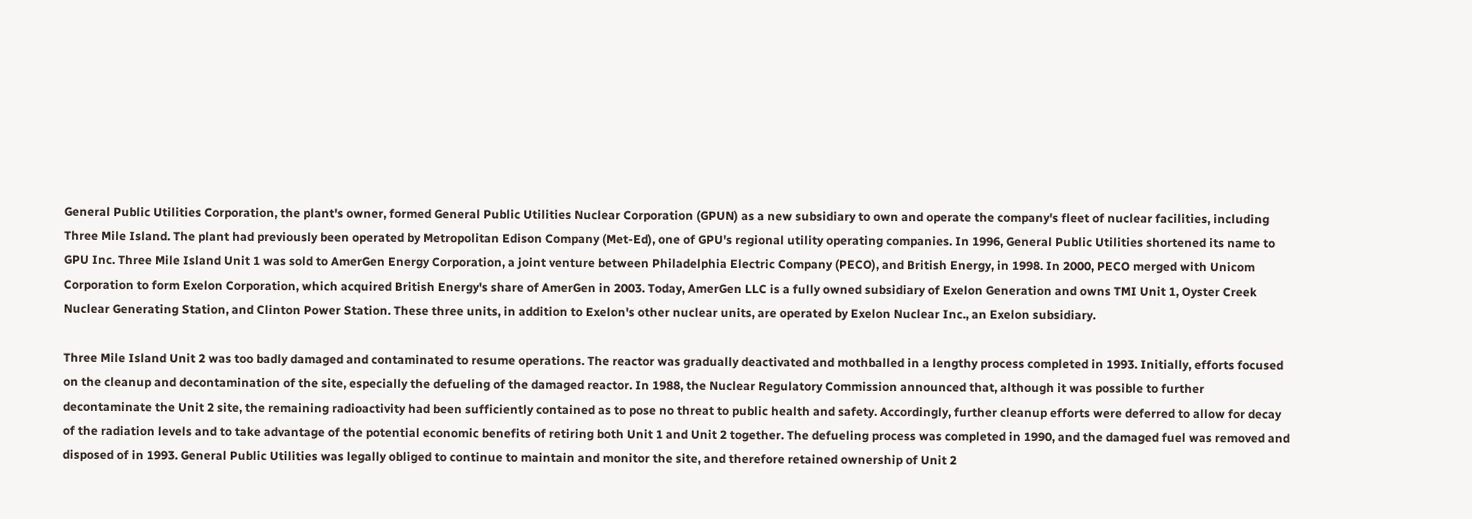General Public Utilities Corporation, the plant's owner, formed General Public Utilities Nuclear Corporation (GPUN) as a new subsidiary to own and operate the company's fleet of nuclear facilities, including Three Mile Island. The plant had previously been operated by Metropolitan Edison Company (Met-Ed), one of GPU's regional utility operating companies. In 1996, General Public Utilities shortened its name to GPU Inc. Three Mile Island Unit 1 was sold to AmerGen Energy Corporation, a joint venture between Philadelphia Electric Company (PECO), and British Energy, in 1998. In 2000, PECO merged with Unicom Corporation to form Exelon Corporation, which acquired British Energy's share of AmerGen in 2003. Today, AmerGen LLC is a fully owned subsidiary of Exelon Generation and owns TMI Unit 1, Oyster Creek Nuclear Generating Station, and Clinton Power Station. These three units, in addition to Exelon's other nuclear units, are operated by Exelon Nuclear Inc., an Exelon subsidiary.

Three Mile Island Unit 2 was too badly damaged and contaminated to resume operations. The reactor was gradually deactivated and mothballed in a lengthy process completed in 1993. Initially, efforts focused on the cleanup and decontamination of the site, especially the defueling of the damaged reactor. In 1988, the Nuclear Regulatory Commission announced that, although it was possible to further decontaminate the Unit 2 site, the remaining radioactivity had been sufficiently contained as to pose no threat to public health and safety. Accordingly, further cleanup efforts were deferred to allow for decay of the radiation levels and to take advantage of the potential economic benefits of retiring both Unit 1 and Unit 2 together. The defueling process was completed in 1990, and the damaged fuel was removed and disposed of in 1993. General Public Utilities was legally obliged to continue to maintain and monitor the site, and therefore retained ownership of Unit 2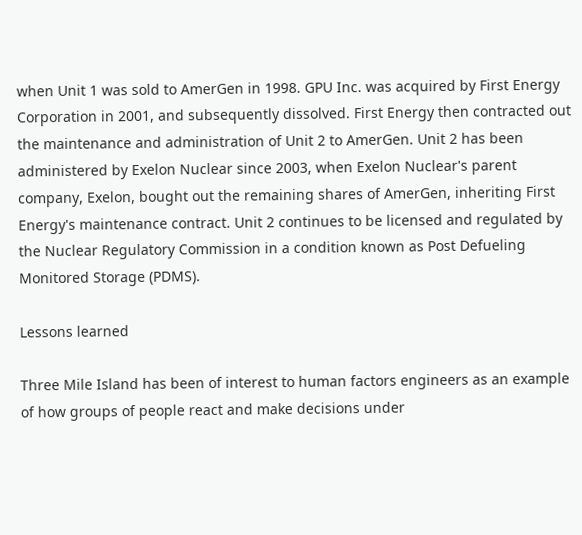when Unit 1 was sold to AmerGen in 1998. GPU Inc. was acquired by First Energy Corporation in 2001, and subsequently dissolved. First Energy then contracted out the maintenance and administration of Unit 2 to AmerGen. Unit 2 has been administered by Exelon Nuclear since 2003, when Exelon Nuclear's parent company, Exelon, bought out the remaining shares of AmerGen, inheriting First Energy's maintenance contract. Unit 2 continues to be licensed and regulated by the Nuclear Regulatory Commission in a condition known as Post Defueling Monitored Storage (PDMS).

Lessons learned

Three Mile Island has been of interest to human factors engineers as an example of how groups of people react and make decisions under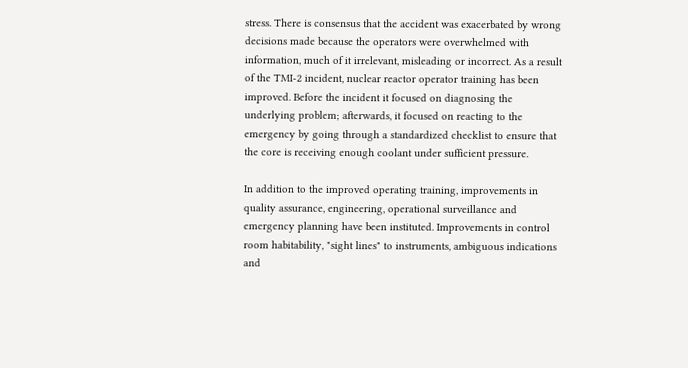stress. There is consensus that the accident was exacerbated by wrong decisions made because the operators were overwhelmed with information, much of it irrelevant, misleading or incorrect. As a result of the TMI-2 incident, nuclear reactor operator training has been improved. Before the incident it focused on diagnosing the underlying problem; afterwards, it focused on reacting to the emergency by going through a standardized checklist to ensure that the core is receiving enough coolant under sufficient pressure.

In addition to the improved operating training, improvements in quality assurance, engineering, operational surveillance and emergency planning have been instituted. Improvements in control room habitability, "sight lines" to instruments, ambiguous indications and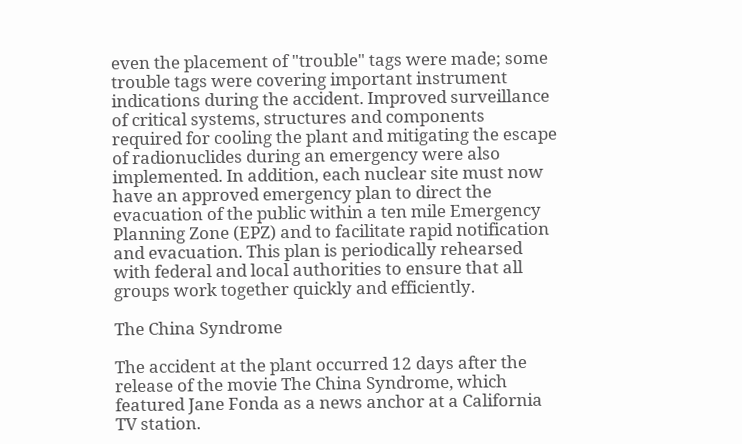even the placement of "trouble" tags were made; some trouble tags were covering important instrument indications during the accident. Improved surveillance of critical systems, structures and components required for cooling the plant and mitigating the escape of radionuclides during an emergency were also implemented. In addition, each nuclear site must now have an approved emergency plan to direct the evacuation of the public within a ten mile Emergency Planning Zone (EPZ) and to facilitate rapid notification and evacuation. This plan is periodically rehearsed with federal and local authorities to ensure that all groups work together quickly and efficiently.

The China Syndrome

The accident at the plant occurred 12 days after the release of the movie The China Syndrome, which featured Jane Fonda as a news anchor at a California TV station.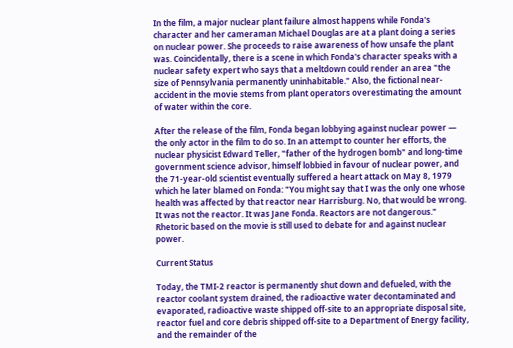In the film, a major nuclear plant failure almost happens while Fonda's character and her cameraman Michael Douglas are at a plant doing a series on nuclear power. She proceeds to raise awareness of how unsafe the plant was. Coincidentally, there is a scene in which Fonda's character speaks with a nuclear safety expert who says that a meltdown could render an area "the size of Pennsylvania permanently uninhabitable." Also, the fictional near-accident in the movie stems from plant operators overestimating the amount of water within the core.

After the release of the film, Fonda began lobbying against nuclear power — the only actor in the film to do so. In an attempt to counter her efforts, the nuclear physicist Edward Teller, "father of the hydrogen bomb" and long-time government science advisor, himself lobbied in favour of nuclear power, and the 71-year-old scientist eventually suffered a heart attack on May 8, 1979 which he later blamed on Fonda: "You might say that I was the only one whose health was affected by that reactor near Harrisburg. No, that would be wrong. It was not the reactor. It was Jane Fonda. Reactors are not dangerous." Rhetoric based on the movie is still used to debate for and against nuclear power.

Current Status

Today, the TMI-2 reactor is permanently shut down and defueled, with the reactor coolant system drained, the radioactive water decontaminated and evaporated, radioactive waste shipped off-site to an appropriate disposal site, reactor fuel and core debris shipped off-site to a Department of Energy facility, and the remainder of the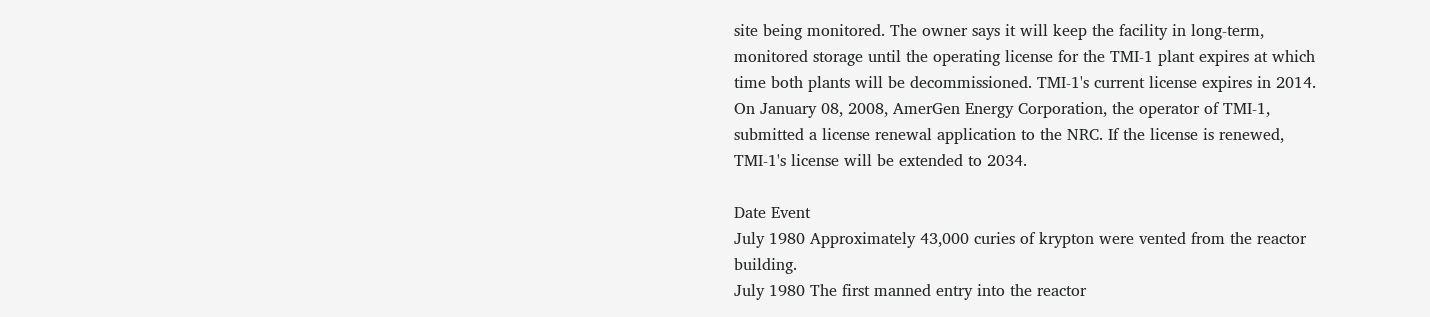site being monitored. The owner says it will keep the facility in long-term, monitored storage until the operating license for the TMI-1 plant expires at which time both plants will be decommissioned. TMI-1's current license expires in 2014. On January 08, 2008, AmerGen Energy Corporation, the operator of TMI-1, submitted a license renewal application to the NRC. If the license is renewed, TMI-1's license will be extended to 2034.

Date Event
July 1980 Approximately 43,000 curies of krypton were vented from the reactor building.
July 1980 The first manned entry into the reactor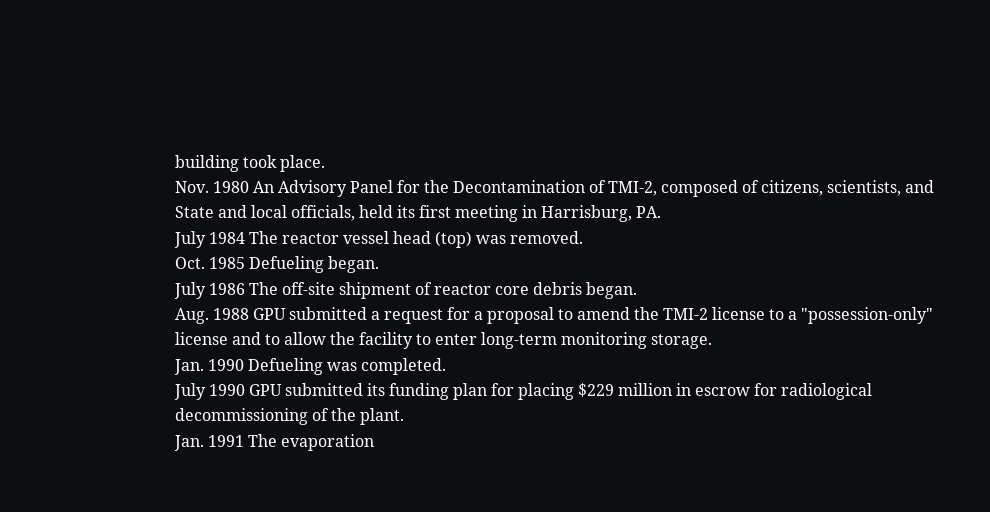building took place.
Nov. 1980 An Advisory Panel for the Decontamination of TMI-2, composed of citizens, scientists, and State and local officials, held its first meeting in Harrisburg, PA.
July 1984 The reactor vessel head (top) was removed.
Oct. 1985 Defueling began.
July 1986 The off-site shipment of reactor core debris began.
Aug. 1988 GPU submitted a request for a proposal to amend the TMI-2 license to a "possession-only" license and to allow the facility to enter long-term monitoring storage.
Jan. 1990 Defueling was completed.
July 1990 GPU submitted its funding plan for placing $229 million in escrow for radiological decommissioning of the plant.
Jan. 1991 The evaporation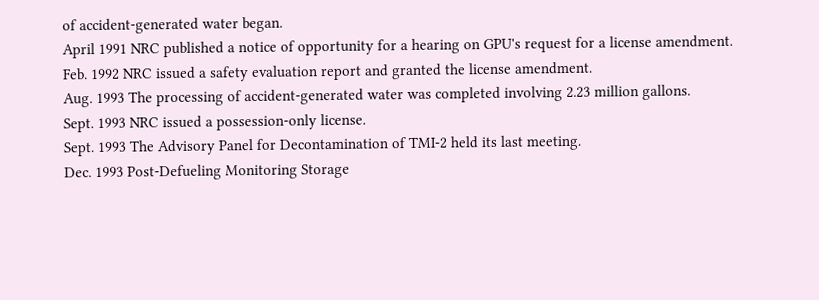of accident-generated water began.
April 1991 NRC published a notice of opportunity for a hearing on GPU's request for a license amendment.
Feb. 1992 NRC issued a safety evaluation report and granted the license amendment.
Aug. 1993 The processing of accident-generated water was completed involving 2.23 million gallons.
Sept. 1993 NRC issued a possession-only license.
Sept. 1993 The Advisory Panel for Decontamination of TMI-2 held its last meeting.
Dec. 1993 Post-Defueling Monitoring Storage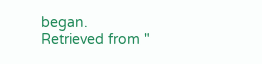began.
Retrieved from "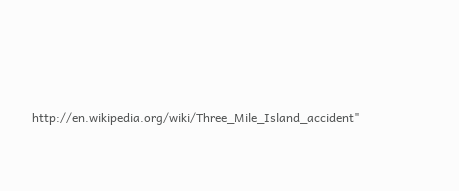http://en.wikipedia.org/wiki/Three_Mile_Island_accident"